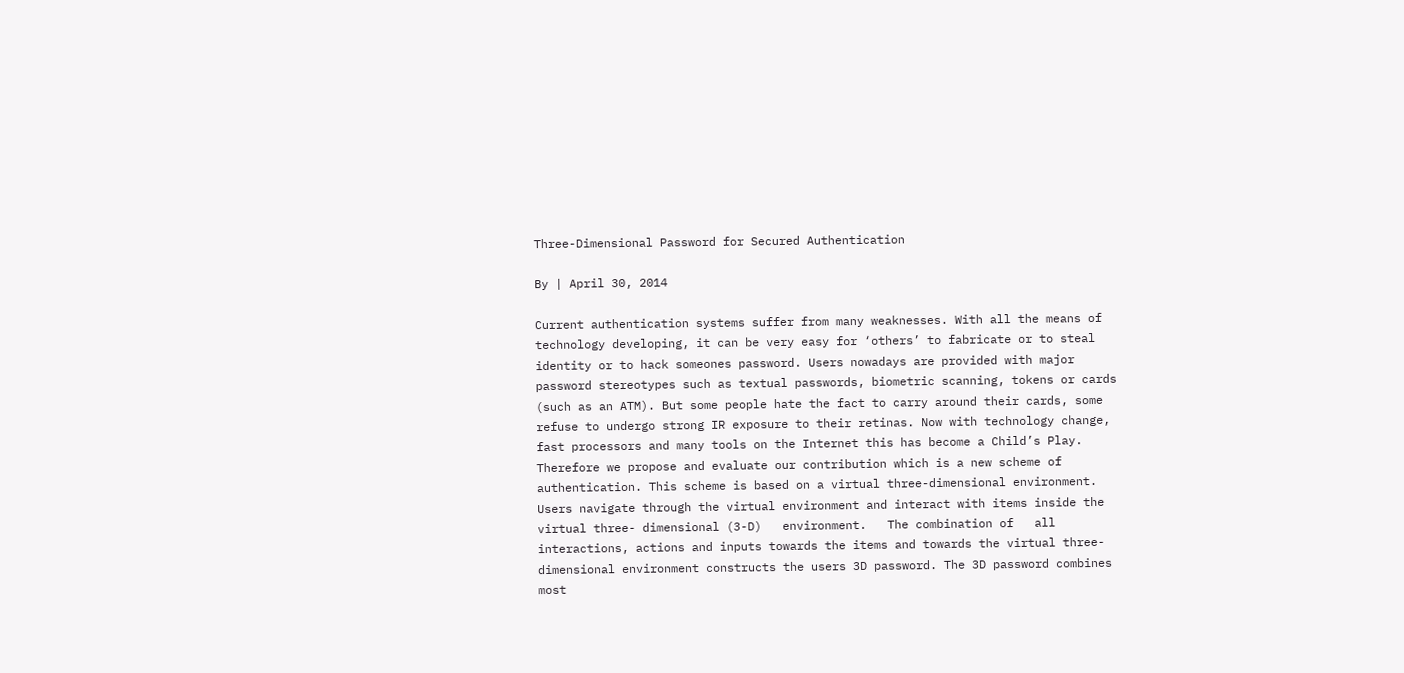Three-Dimensional Password for Secured Authentication

By | April 30, 2014

Current authentication systems suffer from many weaknesses. With all the means of technology developing, it can be very easy for ‘others’ to fabricate or to steal identity or to hack someones password. Users nowadays are provided with major password stereotypes such as textual passwords, biometric scanning, tokens or cards (such as an ATM). But some people hate the fact to carry around their cards, some refuse to undergo strong IR exposure to their retinas. Now with technology change, fast processors and many tools on the Internet this has become a Child’s Play. Therefore we propose and evaluate our contribution which is a new scheme of authentication. This scheme is based on a virtual three-dimensional environment.  Users navigate through the virtual environment and interact with items inside the virtual three- dimensional (3-D)   environment.   The combination of   all interactions, actions and inputs towards the items and towards the virtual three- dimensional environment constructs the users 3D password. The 3D password combines most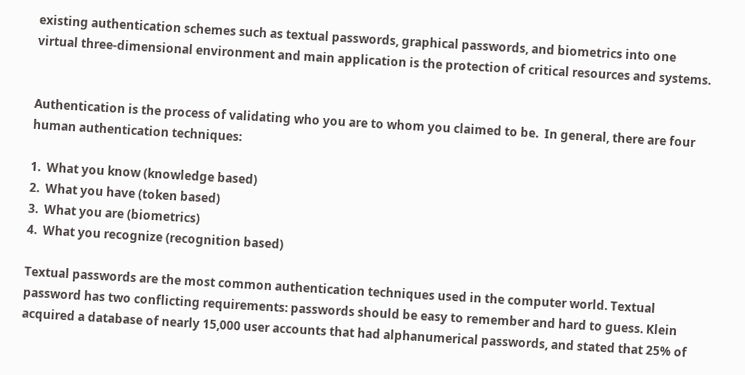existing authentication schemes such as textual passwords, graphical passwords, and biometrics into one virtual three-dimensional environment and main application is the protection of critical resources and systems.


Authentication is the process of validating who you are to whom you claimed to be.  In general, there are four human authentication techniques:

1.  What you know (knowledge based)
2.  What you have (token based)
3.  What you are (biometrics)
4.  What you recognize (recognition based)

Textual passwords are the most common authentication techniques used in the computer world. Textual password has two conflicting requirements: passwords should be easy to remember and hard to guess. Klein acquired a database of nearly 15,000 user accounts that had alphanumerical passwords, and stated that 25% of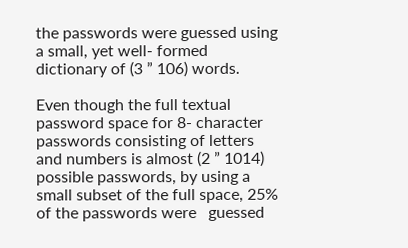the passwords were guessed using a small, yet well- formed dictionary of (3 ” 106) words.

Even though the full textual password space for 8- character passwords consisting of letters and numbers is almost (2 ” 1014) possible passwords, by using a small subset of the full space, 25% of the passwords were   guessed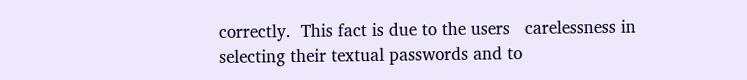correctly.  This fact is due to the users   carelessness in selecting their textual passwords and to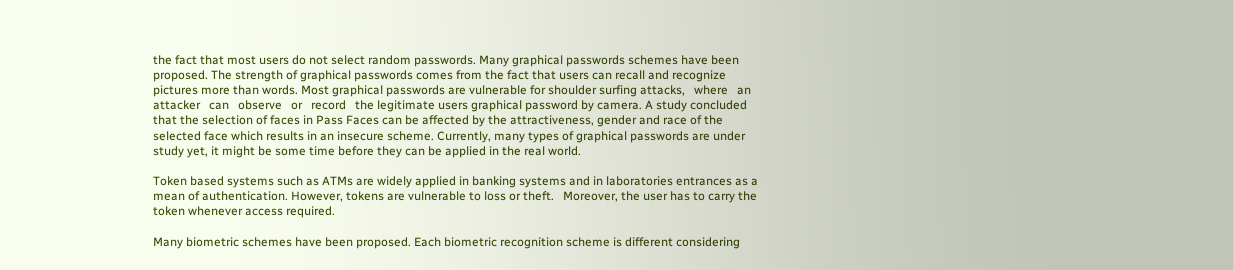the fact that most users do not select random passwords. Many graphical passwords schemes have been proposed. The strength of graphical passwords comes from the fact that users can recall and recognize pictures more than words. Most graphical passwords are vulnerable for shoulder surfing attacks,   where   an   attacker   can   observe   or   record   the legitimate users graphical password by camera. A study concluded that the selection of faces in Pass Faces can be affected by the attractiveness, gender and race of the selected face which results in an insecure scheme. Currently, many types of graphical passwords are under study yet, it might be some time before they can be applied in the real world.

Token based systems such as ATMs are widely applied in banking systems and in laboratories entrances as a mean of authentication. However, tokens are vulnerable to loss or theft.   Moreover, the user has to carry the token whenever access required.

Many biometric schemes have been proposed. Each biometric recognition scheme is different considering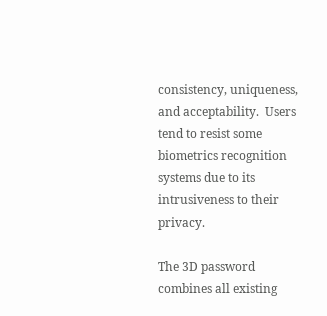consistency, uniqueness, and acceptability.  Users tend to resist some biometrics recognition systems due to its intrusiveness to their privacy.

The 3D password combines all existing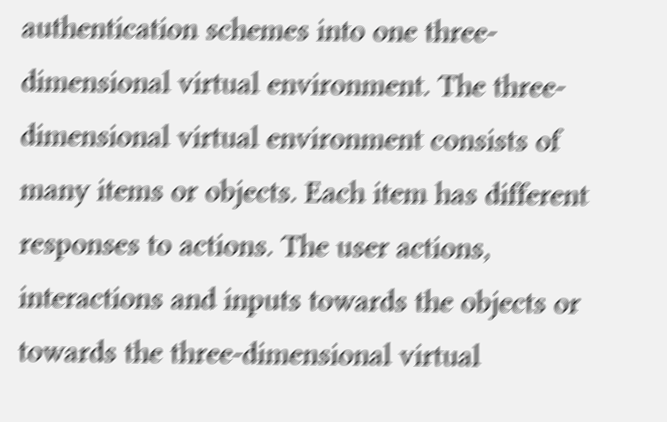authentication schemes into one three-dimensional virtual environment. The three-dimensional virtual environment consists of many items or objects. Each item has different responses to actions. The user actions, interactions and inputs towards the objects or towards the three-dimensional virtual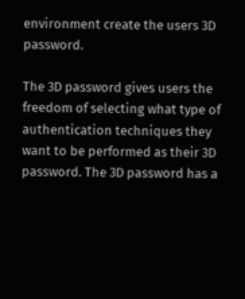environment create the users 3D password.

The 3D password gives users the freedom of selecting what type of authentication techniques they want to be performed as their 3D password. The 3D password has a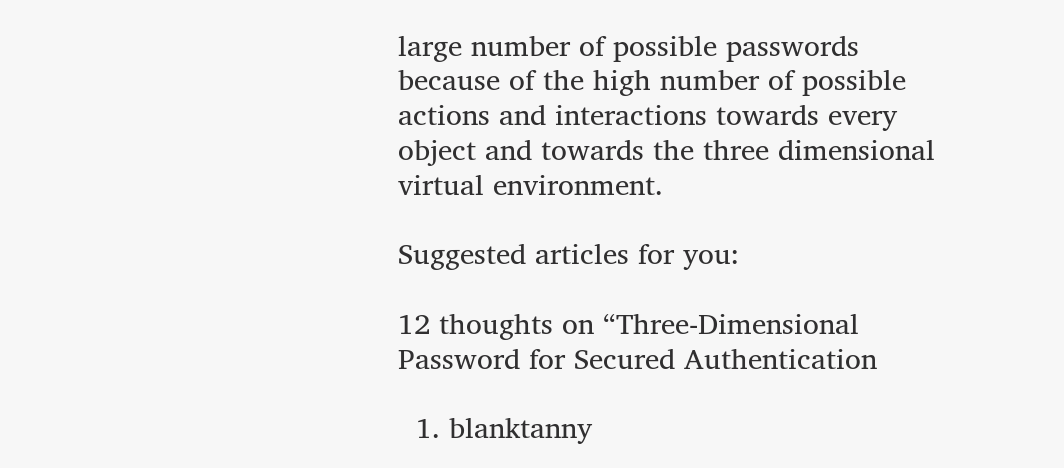large number of possible passwords because of the high number of possible actions and interactions towards every object and towards the three dimensional virtual environment.

Suggested articles for you:

12 thoughts on “Three-Dimensional Password for Secured Authentication

  1. blanktanny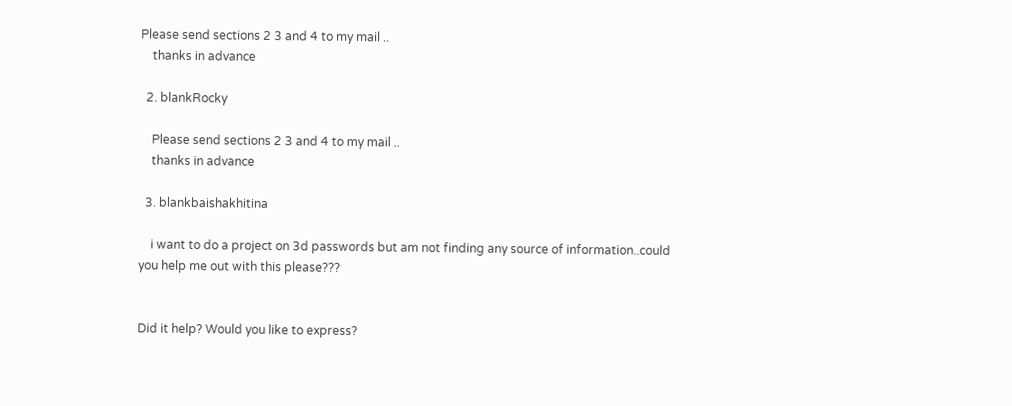Please send sections 2 3 and 4 to my mail ..
    thanks in advance

  2. blankRocky

    Please send sections 2 3 and 4 to my mail ..
    thanks in advance

  3. blankbaishakhitina

    i want to do a project on 3d passwords but am not finding any source of information..could you help me out with this please???


Did it help? Would you like to express?